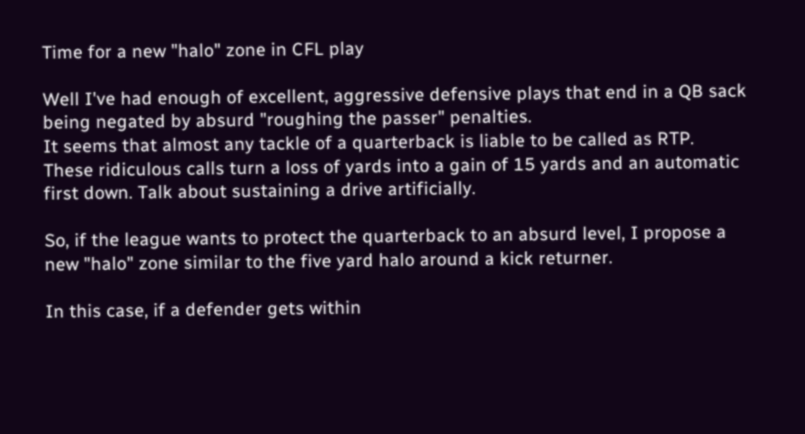Time for a new "halo" zone in CFL play

Well I've had enough of excellent, aggressive defensive plays that end in a QB sack being negated by absurd "roughing the passer" penalties.
It seems that almost any tackle of a quarterback is liable to be called as RTP.
These ridiculous calls turn a loss of yards into a gain of 15 yards and an automatic first down. Talk about sustaining a drive artificially.

So, if the league wants to protect the quarterback to an absurd level, I propose a new "halo" zone similar to the five yard halo around a kick returner.

In this case, if a defender gets within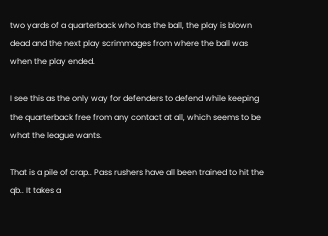two yards of a quarterback who has the ball, the play is blown dead and the next play scrimmages from where the ball was when the play ended.

I see this as the only way for defenders to defend while keeping the quarterback free from any contact at all, which seems to be what the league wants.

That is a pile of crap.. Pass rushers have all been trained to hit the qb.. It takes a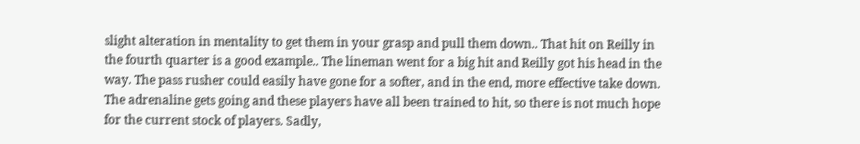slight alteration in mentality to get them in your grasp and pull them down.. That hit on Reilly in the fourth quarter is a good example.. The lineman went for a big hit and Reilly got his head in the way. The pass rusher could easily have gone for a softer, and in the end, more effective take down. The adrenaline gets going and these players have all been trained to hit, so there is not much hope for the current stock of players. Sadly,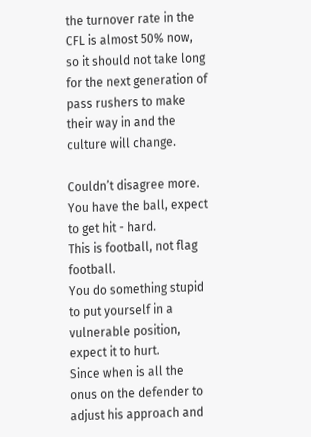the turnover rate in the CFL is almost 50% now, so it should not take long for the next generation of pass rushers to make their way in and the culture will change.

Couldn’t disagree more. You have the ball, expect to get hit - hard.
This is football, not flag football.
You do something stupid to put yourself in a vulnerable position, expect it to hurt.
Since when is all the onus on the defender to adjust his approach and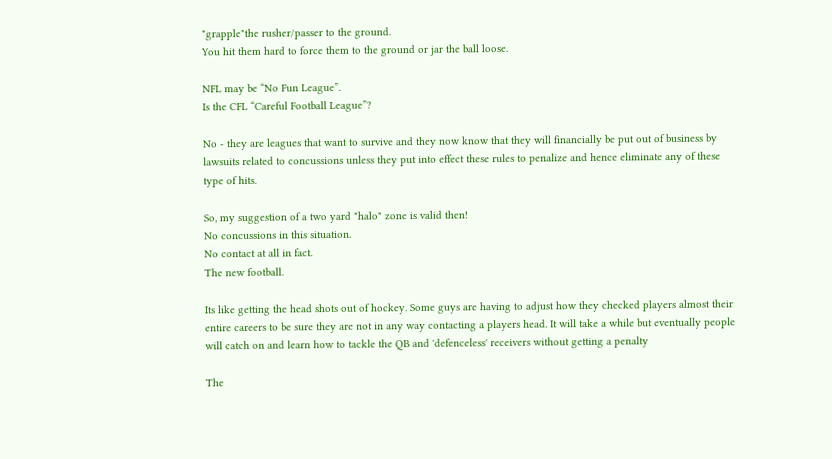"grapple"the rusher/passer to the ground.
You hit them hard to force them to the ground or jar the ball loose.

NFL may be “No Fun League”.
Is the CFL “Careful Football League”?

No - they are leagues that want to survive and they now know that they will financially be put out of business by lawsuits related to concussions unless they put into effect these rules to penalize and hence eliminate any of these type of hits.

So, my suggestion of a two yard "halo" zone is valid then!
No concussions in this situation.
No contact at all in fact.
The new football.

Its like getting the head shots out of hockey. Some guys are having to adjust how they checked players almost their entire careers to be sure they are not in any way contacting a players head. It will take a while but eventually people will catch on and learn how to tackle the QB and 'defenceless' receivers without getting a penalty

The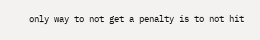only way to not get a penalty is to not hit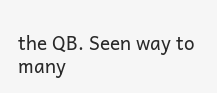the QB. Seen way to many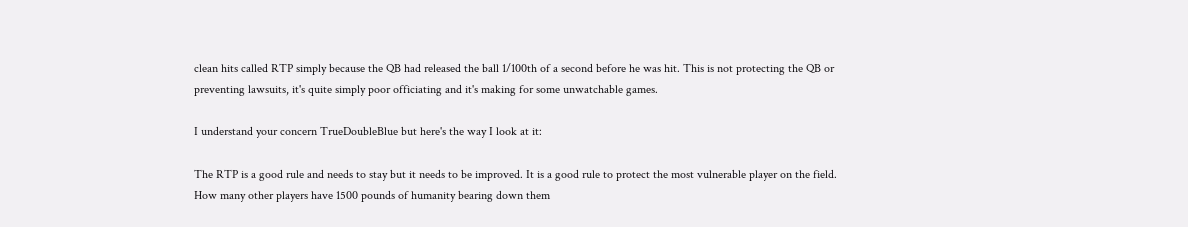clean hits called RTP simply because the QB had released the ball 1/100th of a second before he was hit. This is not protecting the QB or preventing lawsuits, it's quite simply poor officiating and it's making for some unwatchable games.

I understand your concern TrueDoubleBlue but here's the way I look at it:

The RTP is a good rule and needs to stay but it needs to be improved. It is a good rule to protect the most vulnerable player on the field. How many other players have 1500 pounds of humanity bearing down them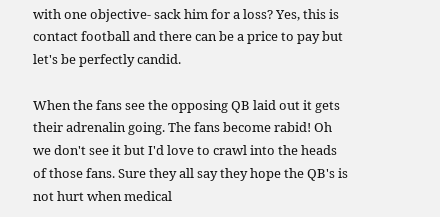with one objective- sack him for a loss? Yes, this is contact football and there can be a price to pay but let's be perfectly candid.

When the fans see the opposing QB laid out it gets their adrenalin going. The fans become rabid! Oh we don't see it but I'd love to crawl into the heads of those fans. Sure they all say they hope the QB's is not hurt when medical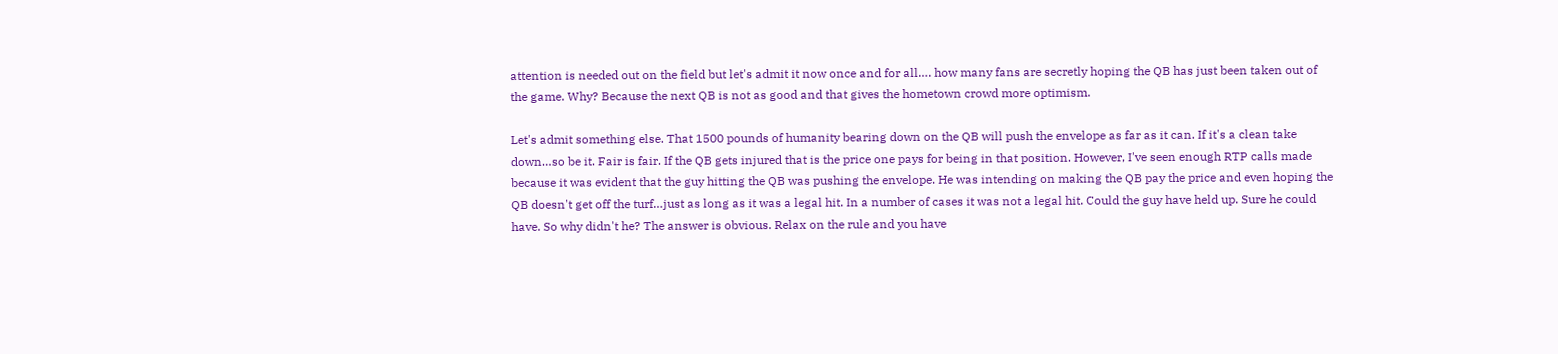attention is needed out on the field but let's admit it now once and for all…. how many fans are secretly hoping the QB has just been taken out of the game. Why? Because the next QB is not as good and that gives the hometown crowd more optimism.

Let's admit something else. That 1500 pounds of humanity bearing down on the QB will push the envelope as far as it can. If it's a clean take down…so be it. Fair is fair. If the QB gets injured that is the price one pays for being in that position. However, I've seen enough RTP calls made because it was evident that the guy hitting the QB was pushing the envelope. He was intending on making the QB pay the price and even hoping the QB doesn't get off the turf…just as long as it was a legal hit. In a number of cases it was not a legal hit. Could the guy have held up. Sure he could have. So why didn't he? The answer is obvious. Relax on the rule and you have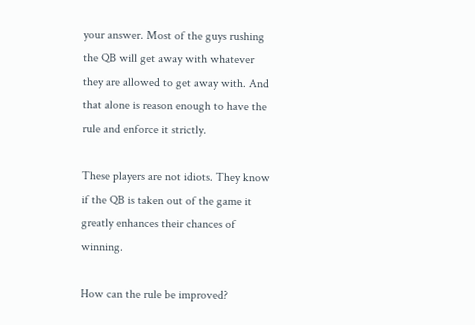your answer. Most of the guys rushing the QB will get away with whatever they are allowed to get away with. And that alone is reason enough to have the rule and enforce it strictly.

These players are not idiots. They know if the QB is taken out of the game it greatly enhances their chances of winning.

How can the rule be improved?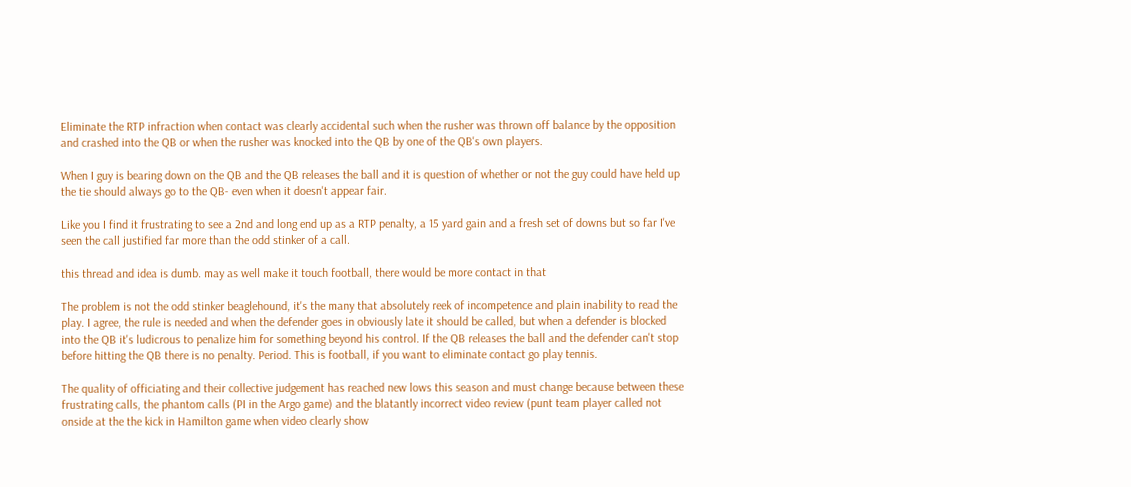Eliminate the RTP infraction when contact was clearly accidental such when the rusher was thrown off balance by the opposition and crashed into the QB or when the rusher was knocked into the QB by one of the QB's own players.

When I guy is bearing down on the QB and the QB releases the ball and it is question of whether or not the guy could have held up the tie should always go to the QB- even when it doesn't appear fair.

Like you I find it frustrating to see a 2nd and long end up as a RTP penalty, a 15 yard gain and a fresh set of downs but so far I've seen the call justified far more than the odd stinker of a call.

this thread and idea is dumb. may as well make it touch football, there would be more contact in that

The problem is not the odd stinker beaglehound, it's the many that absolutely reek of incompetence and plain inability to read the play. I agree, the rule is needed and when the defender goes in obviously late it should be called, but when a defender is blocked into the QB it's ludicrous to penalize him for something beyond his control. If the QB releases the ball and the defender can't stop before hitting the QB there is no penalty. Period. This is football, if you want to eliminate contact go play tennis.

The quality of officiating and their collective judgement has reached new lows this season and must change because between these frustrating calls, the phantom calls (PI in the Argo game) and the blatantly incorrect video review (punt team player called not onside at the the kick in Hamilton game when video clearly show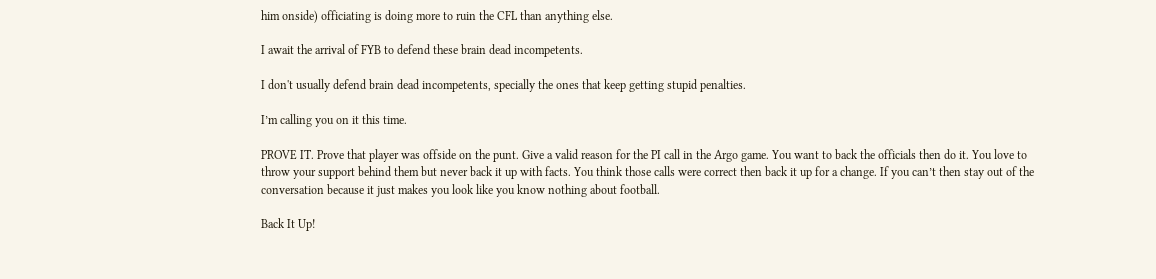him onside) officiating is doing more to ruin the CFL than anything else.

I await the arrival of FYB to defend these brain dead incompetents.

I don't usually defend brain dead incompetents, specially the ones that keep getting stupid penalties.

I’m calling you on it this time.

PROVE IT. Prove that player was offside on the punt. Give a valid reason for the PI call in the Argo game. You want to back the officials then do it. You love to throw your support behind them but never back it up with facts. You think those calls were correct then back it up for a change. If you can’t then stay out of the conversation because it just makes you look like you know nothing about football.

Back It Up!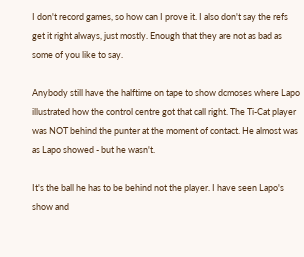I don't record games, so how can I prove it. I also don't say the refs get it right always, just mostly. Enough that they are not as bad as some of you like to say.

Anybody still have the halftime on tape to show dcmoses where Lapo illustrated how the control centre got that call right. The Ti-Cat player was NOT behind the punter at the moment of contact. He almost was as Lapo showed - but he wasn't.

It's the ball he has to be behind not the player. I have seen Lapo's show and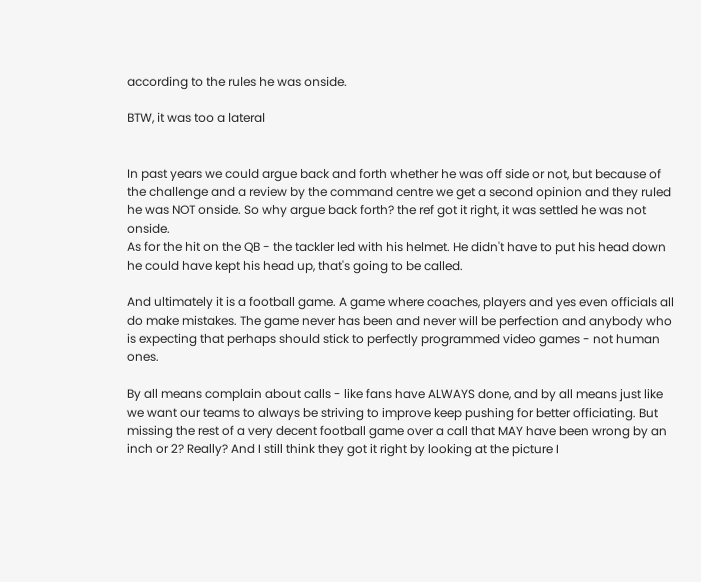according to the rules he was onside.

BTW, it was too a lateral


In past years we could argue back and forth whether he was off side or not, but because of the challenge and a review by the command centre we get a second opinion and they ruled he was NOT onside. So why argue back forth? the ref got it right, it was settled he was not onside.
As for the hit on the QB - the tackler led with his helmet. He didn't have to put his head down he could have kept his head up, that's going to be called.

And ultimately it is a football game. A game where coaches, players and yes even officials all do make mistakes. The game never has been and never will be perfection and anybody who is expecting that perhaps should stick to perfectly programmed video games - not human ones.

By all means complain about calls - like fans have ALWAYS done, and by all means just like we want our teams to always be striving to improve keep pushing for better officiating. But missing the rest of a very decent football game over a call that MAY have been wrong by an inch or 2? Really? And I still think they got it right by looking at the picture I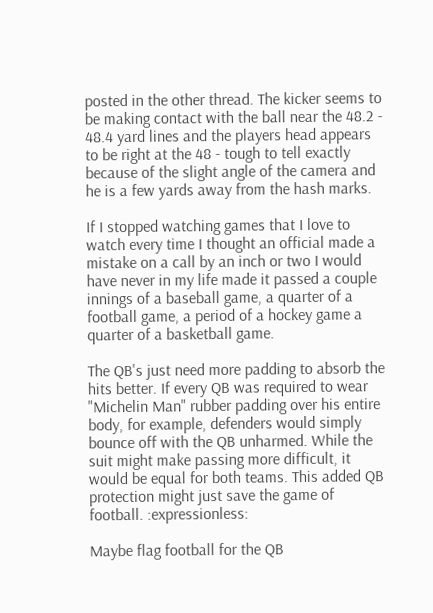posted in the other thread. The kicker seems to be making contact with the ball near the 48.2 - 48.4 yard lines and the players head appears to be right at the 48 - tough to tell exactly because of the slight angle of the camera and he is a few yards away from the hash marks.

If I stopped watching games that I love to watch every time I thought an official made a mistake on a call by an inch or two I would have never in my life made it passed a couple innings of a baseball game, a quarter of a football game, a period of a hockey game a quarter of a basketball game.

The QB's just need more padding to absorb the hits better. If every QB was required to wear "Michelin Man" rubber padding over his entire body, for example, defenders would simply bounce off with the QB unharmed. While the suit might make passing more difficult, it would be equal for both teams. This added QB protection might just save the game of football. :expressionless:

Maybe flag football for the QB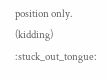position only. (kidding) :stuck_out_tongue: